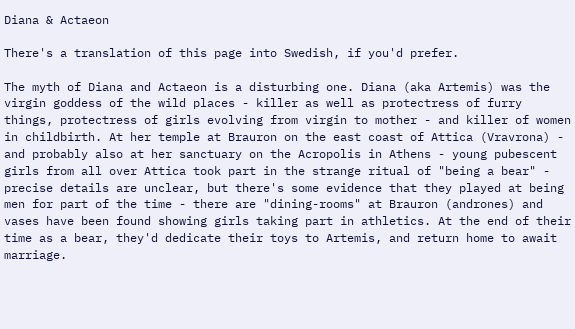Diana & Actaeon

There's a translation of this page into Swedish, if you'd prefer.

The myth of Diana and Actaeon is a disturbing one. Diana (aka Artemis) was the virgin goddess of the wild places - killer as well as protectress of furry things, protectress of girls evolving from virgin to mother - and killer of women in childbirth. At her temple at Brauron on the east coast of Attica (Vravrona) - and probably also at her sanctuary on the Acropolis in Athens - young pubescent girls from all over Attica took part in the strange ritual of "being a bear" - precise details are unclear, but there's some evidence that they played at being men for part of the time - there are "dining-rooms" at Brauron (andrones) and vases have been found showing girls taking part in athletics. At the end of their time as a bear, they'd dedicate their toys to Artemis, and return home to await marriage.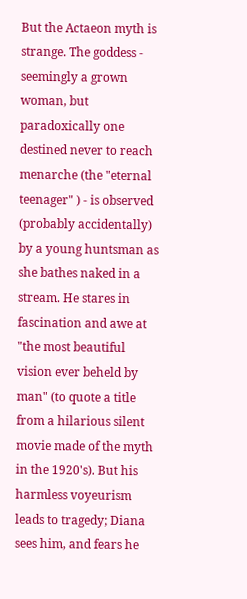But the Actaeon myth is strange. The goddess - seemingly a grown woman, but paradoxically one destined never to reach menarche (the "eternal teenager" ) - is observed (probably accidentally) by a young huntsman as she bathes naked in a stream. He stares in fascination and awe at "the most beautiful vision ever beheld by man" (to quote a title from a hilarious silent movie made of the myth in the 1920's). But his harmless voyeurism leads to tragedy; Diana sees him, and fears he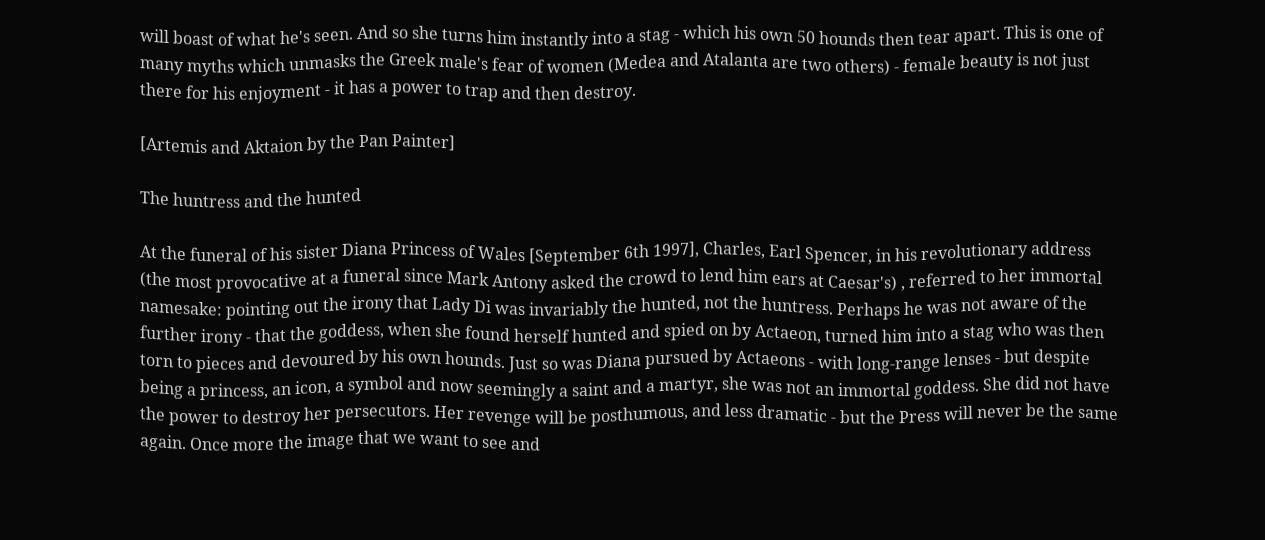will boast of what he's seen. And so she turns him instantly into a stag - which his own 50 hounds then tear apart. This is one of many myths which unmasks the Greek male's fear of women (Medea and Atalanta are two others) - female beauty is not just there for his enjoyment - it has a power to trap and then destroy.

[Artemis and Aktaion by the Pan Painter]

The huntress and the hunted

At the funeral of his sister Diana Princess of Wales [September 6th 1997], Charles, Earl Spencer, in his revolutionary address (the most provocative at a funeral since Mark Antony asked the crowd to lend him ears at Caesar's) , referred to her immortal namesake: pointing out the irony that Lady Di was invariably the hunted, not the huntress. Perhaps he was not aware of the further irony - that the goddess, when she found herself hunted and spied on by Actaeon, turned him into a stag who was then torn to pieces and devoured by his own hounds. Just so was Diana pursued by Actaeons - with long-range lenses - but despite being a princess, an icon, a symbol and now seemingly a saint and a martyr, she was not an immortal goddess. She did not have the power to destroy her persecutors. Her revenge will be posthumous, and less dramatic - but the Press will never be the same again. Once more the image that we want to see and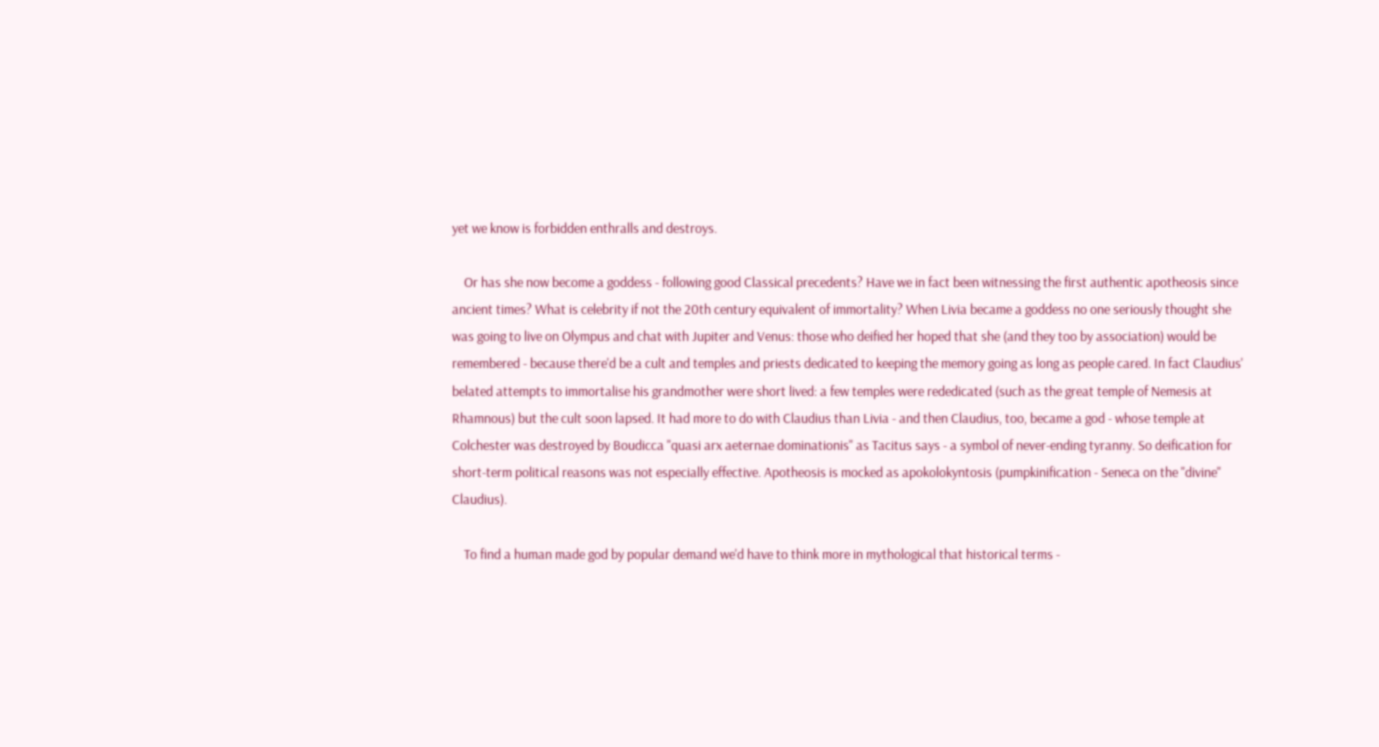yet we know is forbidden enthralls and destroys.

    Or has she now become a goddess - following good Classical precedents? Have we in fact been witnessing the first authentic apotheosis since ancient times? What is celebrity if not the 20th century equivalent of immortality? When Livia became a goddess no one seriously thought she was going to live on Olympus and chat with Jupiter and Venus: those who deified her hoped that she (and they too by association) would be remembered - because there'd be a cult and temples and priests dedicated to keeping the memory going as long as people cared. In fact Claudius' belated attempts to immortalise his grandmother were short lived: a few temples were rededicated (such as the great temple of Nemesis at Rhamnous) but the cult soon lapsed. It had more to do with Claudius than Livia - and then Claudius, too, became a god - whose temple at Colchester was destroyed by Boudicca "quasi arx aeternae dominationis" as Tacitus says - a symbol of never-ending tyranny. So deification for short-term political reasons was not especially effective. Apotheosis is mocked as apokolokyntosis (pumpkinification - Seneca on the "divine" Claudius).

    To find a human made god by popular demand we'd have to think more in mythological that historical terms -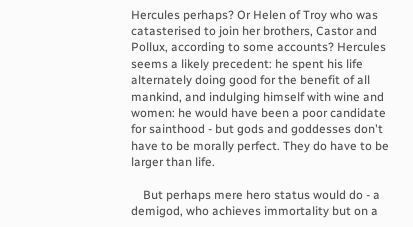Hercules perhaps? Or Helen of Troy who was catasterised to join her brothers, Castor and Pollux, according to some accounts? Hercules seems a likely precedent: he spent his life alternately doing good for the benefit of all mankind, and indulging himself with wine and women: he would have been a poor candidate for sainthood - but gods and goddesses don't have to be morally perfect. They do have to be larger than life.

    But perhaps mere hero status would do - a demigod, who achieves immortality but on a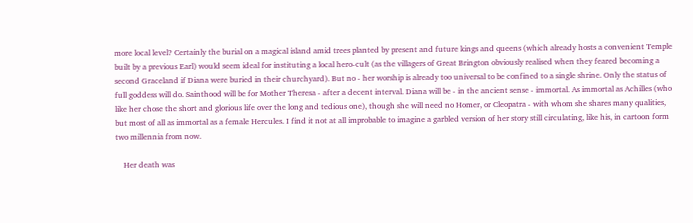more local level? Certainly the burial on a magical island amid trees planted by present and future kings and queens (which already hosts a convenient Temple built by a previous Earl) would seem ideal for instituting a local hero-cult (as the villagers of Great Brington obviously realised when they feared becoming a second Graceland if Diana were buried in their churchyard). But no - her worship is already too universal to be confined to a single shrine. Only the status of full goddess will do. Sainthood will be for Mother Theresa - after a decent interval. Diana will be - in the ancient sense - immortal. As immortal as Achilles (who like her chose the short and glorious life over the long and tedious one), though she will need no Homer, or Cleopatra - with whom she shares many qualities, but most of all as immortal as a female Hercules. I find it not at all improbable to imagine a garbled version of her story still circulating, like his, in cartoon form two millennia from now.

    Her death was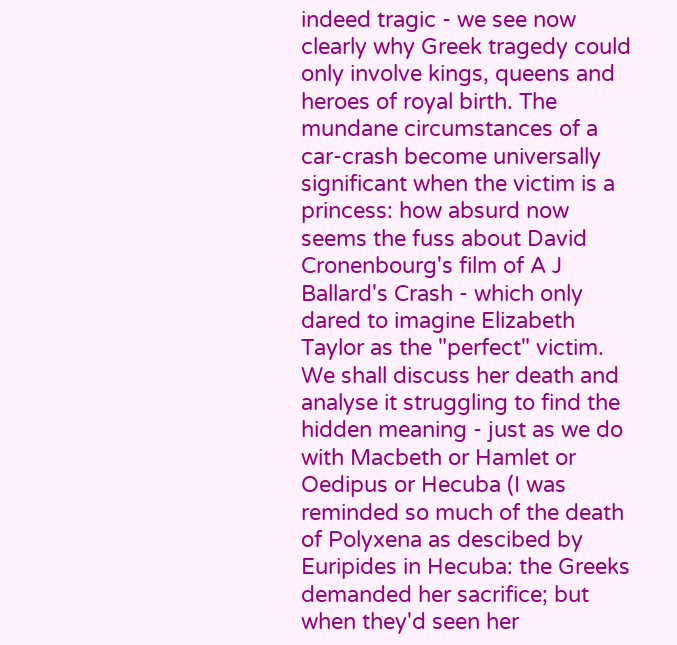indeed tragic - we see now clearly why Greek tragedy could only involve kings, queens and heroes of royal birth. The mundane circumstances of a car-crash become universally significant when the victim is a princess: how absurd now seems the fuss about David Cronenbourg's film of A J Ballard's Crash - which only dared to imagine Elizabeth Taylor as the "perfect" victim. We shall discuss her death and analyse it struggling to find the hidden meaning - just as we do with Macbeth or Hamlet or Oedipus or Hecuba (I was reminded so much of the death of Polyxena as descibed by Euripides in Hecuba: the Greeks demanded her sacrifice; but when they'd seen her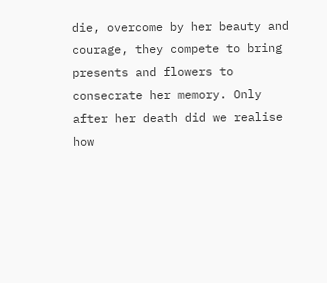die, overcome by her beauty and courage, they compete to bring presents and flowers to consecrate her memory. Only after her death did we realise how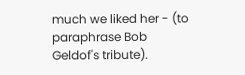much we liked her - (to paraphrase Bob Geldof's tribute).